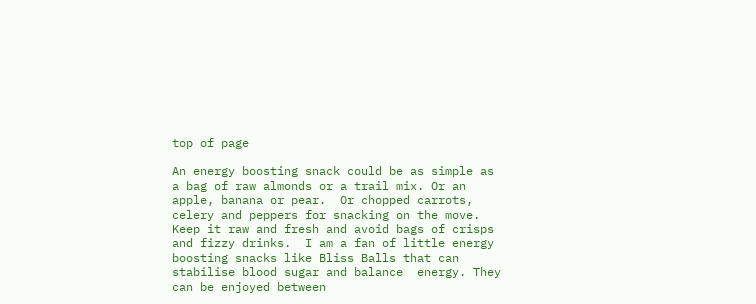top of page

An energy boosting snack could be as simple as a bag of raw almonds or a trail mix. Or an apple, banana or pear.  Or chopped carrots, celery and peppers for snacking on the move. Keep it raw and fresh and avoid bags of crisps and fizzy drinks.  I am a fan of little energy boosting snacks like Bliss Balls that can stabilise blood sugar and balance  energy. They can be enjoyed between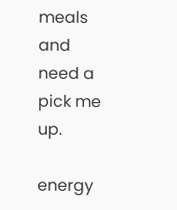meals and need a pick me up.

energy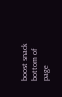boost snack
bottom of page